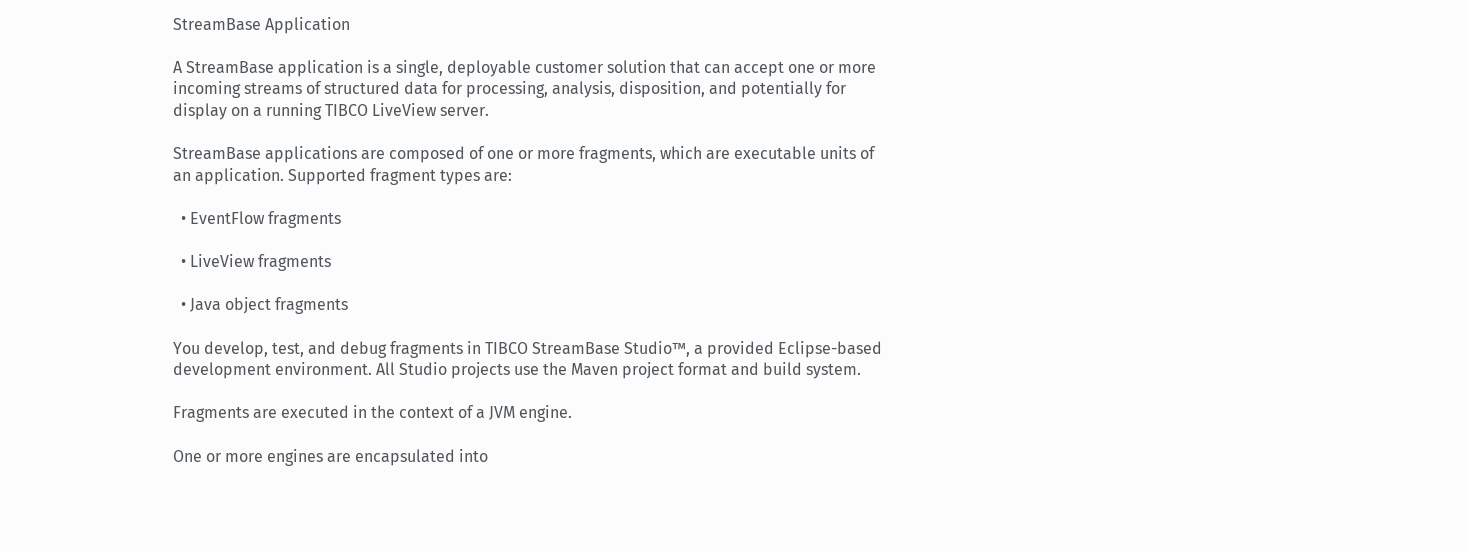StreamBase Application

A StreamBase application is a single, deployable customer solution that can accept one or more incoming streams of structured data for processing, analysis, disposition, and potentially for display on a running TIBCO LiveView server.

StreamBase applications are composed of one or more fragments, which are executable units of an application. Supported fragment types are:

  • EventFlow fragments

  • LiveView fragments

  • Java object fragments

You develop, test, and debug fragments in TIBCO StreamBase Studio™, a provided Eclipse-based development environment. All Studio projects use the Maven project format and build system.

Fragments are executed in the context of a JVM engine.

One or more engines are encapsulated into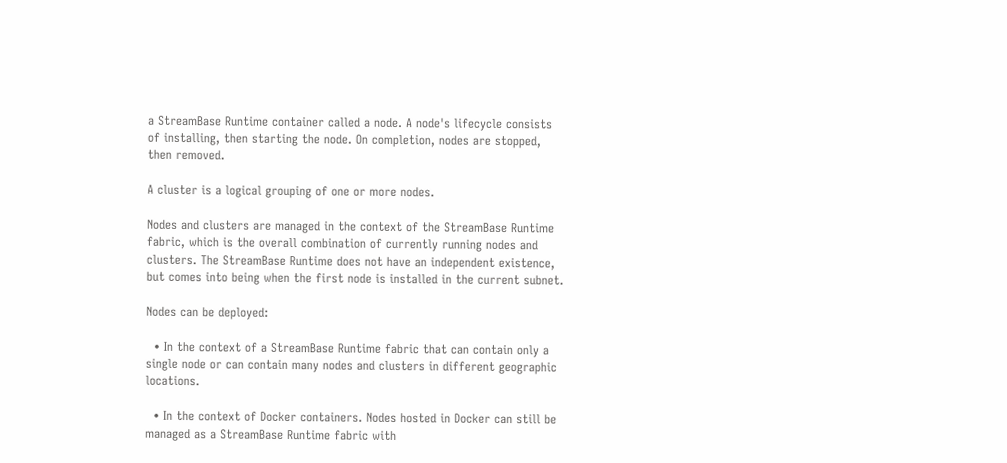a StreamBase Runtime container called a node. A node's lifecycle consists of installing, then starting the node. On completion, nodes are stopped, then removed.

A cluster is a logical grouping of one or more nodes.

Nodes and clusters are managed in the context of the StreamBase Runtime fabric, which is the overall combination of currently running nodes and clusters. The StreamBase Runtime does not have an independent existence, but comes into being when the first node is installed in the current subnet.

Nodes can be deployed:

  • In the context of a StreamBase Runtime fabric that can contain only a single node or can contain many nodes and clusters in different geographic locations.

  • In the context of Docker containers. Nodes hosted in Docker can still be managed as a StreamBase Runtime fabric with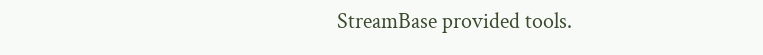StreamBase provided tools.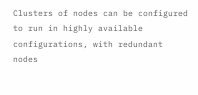Clusters of nodes can be configured to run in highly available configurations, with redundant nodes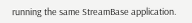running the same StreamBase application.